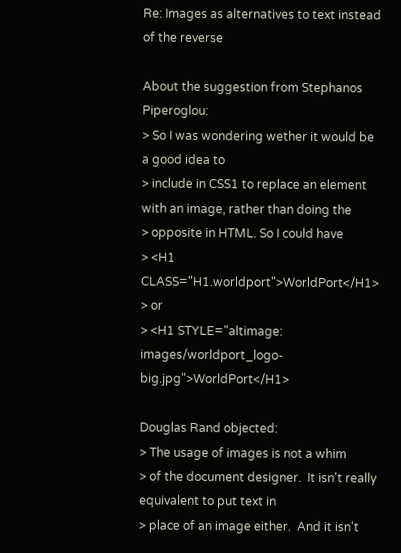Re: Images as alternatives to text instead of the reverse

About the suggestion from Stephanos Piperoglou:
> So I was wondering wether it would be a good idea to
> include in CSS1 to replace an element with an image, rather than doing the
> opposite in HTML. So I could have
> <H1 CLASS="H1.worldport">WorldPort</H1>
> or
> <H1 STYLE="altimage: images/worldport_logo-big.jpg">WorldPort</H1>

Douglas Rand objected:
> The usage of images is not a whim
> of the document designer.  It isn't really equivalent to put text in
> place of an image either.  And it isn't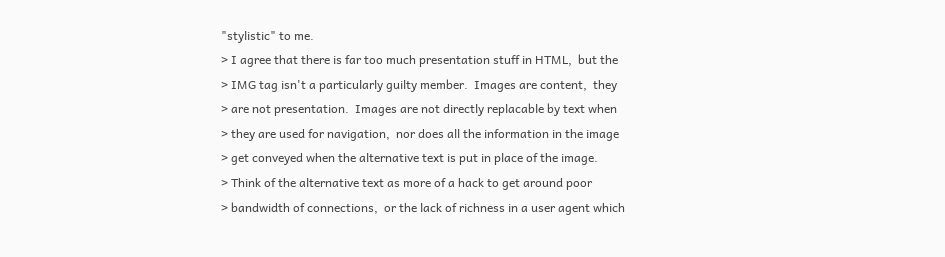"stylistic" to me.
> I agree that there is far too much presentation stuff in HTML,  but the
> IMG tag isn't a particularly guilty member.  Images are content,  they
> are not presentation.  Images are not directly replacable by text when
> they are used for navigation,  nor does all the information in the image
> get conveyed when the alternative text is put in place of the image.
> Think of the alternative text as more of a hack to get around poor
> bandwidth of connections,  or the lack of richness in a user agent which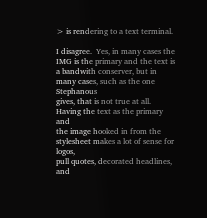> is rendering to a text terminal.

I disagree.  Yes, in many cases the IMG is the primary and the text is
a bandwith conserver, but in many cases, such as the one Stephanous
gives, that is not true at all.  Having the text as the primary and
the image hooked in from the stylesheet makes a lot of sense for logos,
pull quotes, decorated headlines, and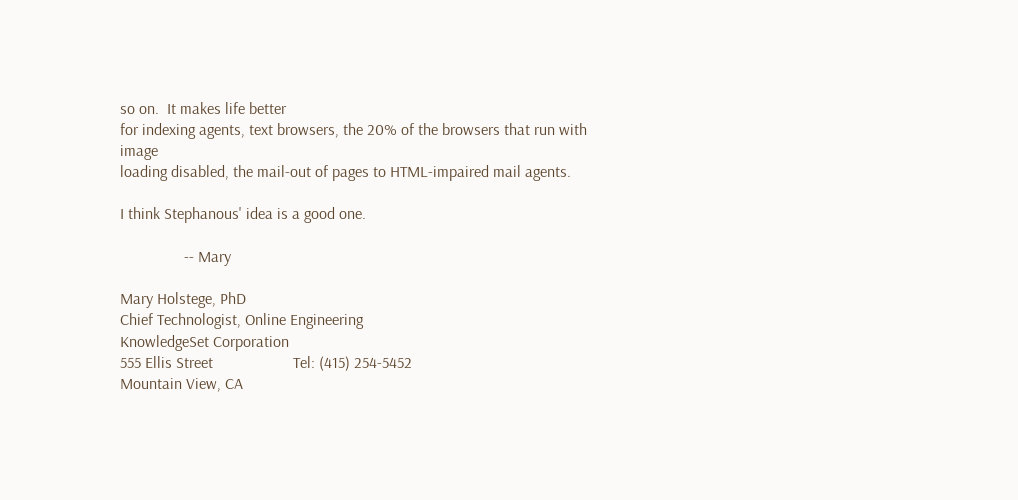so on.  It makes life better
for indexing agents, text browsers, the 20% of the browsers that run with image
loading disabled, the mail-out of pages to HTML-impaired mail agents.

I think Stephanous' idea is a good one.

                -- Mary

Mary Holstege, PhD
Chief Technologist, Online Engineering
KnowledgeSet Corporation
555 Ellis Street                    Tel: (415) 254-5452
Mountain View, CA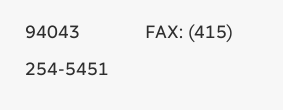94043             FAX: (415) 254-5451